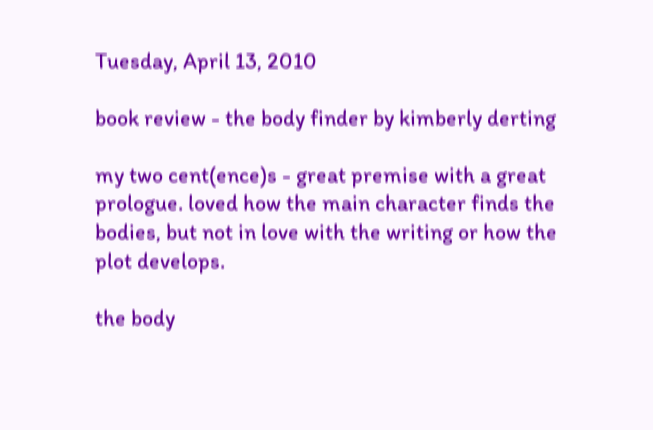Tuesday, April 13, 2010

book review - the body finder by kimberly derting

my two cent(ence)s - great premise with a great prologue. loved how the main character finds the bodies, but not in love with the writing or how the plot develops.

the body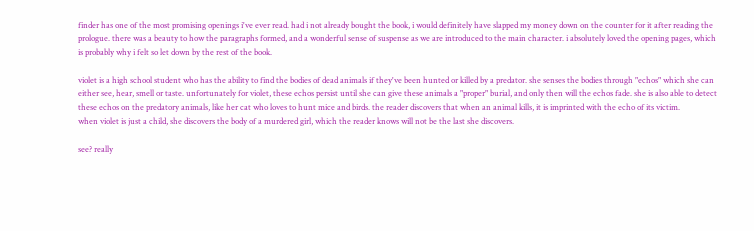finder has one of the most promising openings i've ever read. had i not already bought the book, i would definitely have slapped my money down on the counter for it after reading the prologue. there was a beauty to how the paragraphs formed, and a wonderful sense of suspense as we are introduced to the main character. i absolutely loved the opening pages, which is probably why i felt so let down by the rest of the book.

violet is a high school student who has the ability to find the bodies of dead animals if they've been hunted or killed by a predator. she senses the bodies through "echos" which she can either see, hear, smell or taste. unfortunately for violet, these echos persist until she can give these animals a "proper" burial, and only then will the echos fade. she is also able to detect these echos on the predatory animals, like her cat who loves to hunt mice and birds. the reader discovers that when an animal kills, it is imprinted with the echo of its victim.
when violet is just a child, she discovers the body of a murdered girl, which the reader knows will not be the last she discovers.

see? really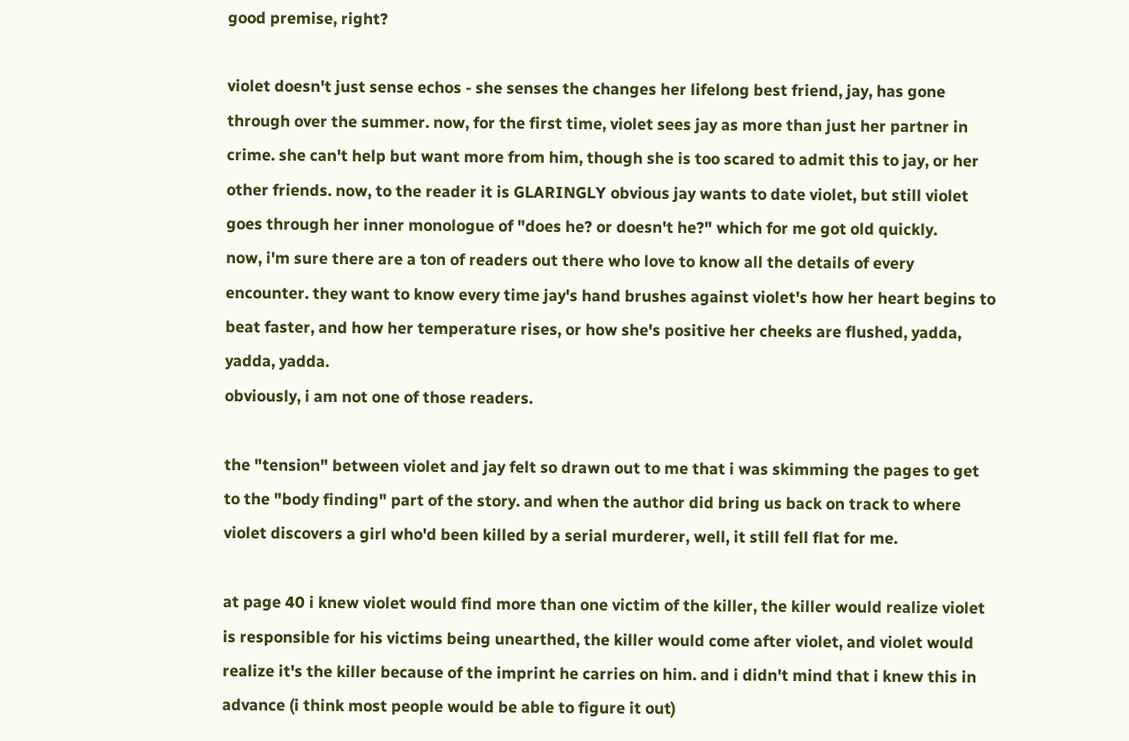good premise, right?

violet doesn't just sense echos - she senses the changes her lifelong best friend, jay, has gone through over the summer. now, for the first time, violet sees jay as more than just her partner in crime. she can't help but want more from him, though she is too scared to admit this to jay, or her other friends. now, to the reader it is GLARINGLY obvious jay wants to date violet, but still violet goes through her inner monologue of "does he? or doesn't he?" which for me got old quickly.
now, i'm sure there are a ton of readers out there who love to know all the details of every encounter. they want to know every time jay's hand brushes against violet's how her heart begins to beat faster, and how her temperature rises, or how she's positive her cheeks are flushed, yadda, yadda, yadda.
obviously, i am not one of those readers.

the "tension" between violet and jay felt so drawn out to me that i was skimming the pages to get to the "body finding" part of the story. and when the author did bring us back on track to where violet discovers a girl who'd been killed by a serial murderer, well, it still fell flat for me.

at page 40 i knew violet would find more than one victim of the killer, the killer would realize violet is responsible for his victims being unearthed, the killer would come after violet, and violet would realize it's the killer because of the imprint he carries on him. and i didn't mind that i knew this in advance (i think most people would be able to figure it out)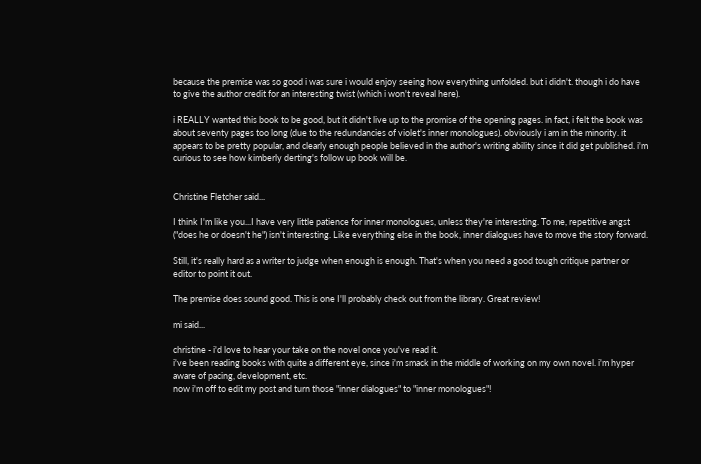because the premise was so good i was sure i would enjoy seeing how everything unfolded. but i didn't. though i do have to give the author credit for an interesting twist (which i won't reveal here).

i REALLY wanted this book to be good, but it didn't live up to the promise of the opening pages. in fact, i felt the book was about seventy pages too long (due to the redundancies of violet's inner monologues). obviously i am in the minority. it appears to be pretty popular, and clearly enough people believed in the author's writing ability since it did get published. i'm curious to see how kimberly derting's follow up book will be.


Christine Fletcher said...

I think I'm like you...I have very little patience for inner monologues, unless they're interesting. To me, repetitive angst ("does he or doesn't he") isn't interesting. Like everything else in the book, inner dialogues have to move the story forward.

Still, it's really hard as a writer to judge when enough is enough. That's when you need a good tough critique partner or editor to point it out.

The premise does sound good. This is one I'll probably check out from the library. Great review!

mi said...

christine - i'd love to hear your take on the novel once you've read it.
i've been reading books with quite a different eye, since i'm smack in the middle of working on my own novel. i'm hyper aware of pacing, development, etc.
now i'm off to edit my post and turn those "inner dialogues" to "inner monologues"!